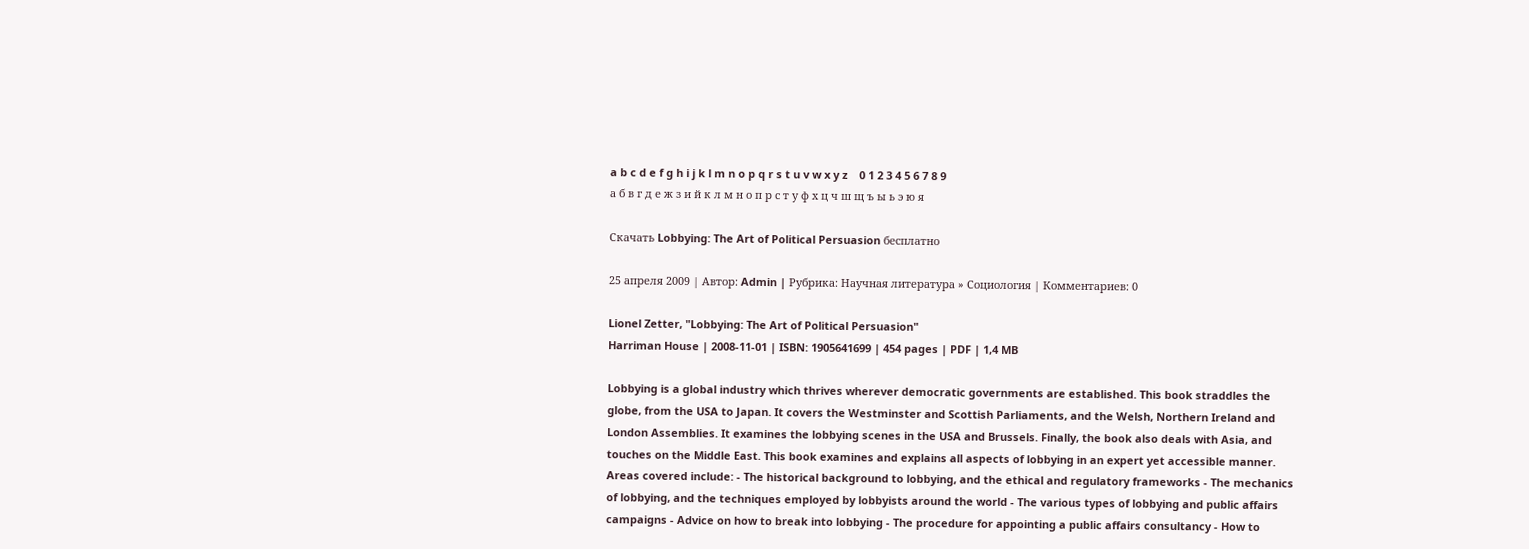a b c d e f g h i j k l m n o p q r s t u v w x y z    0 1 2 3 4 5 6 7 8 9
а б в г д е ж з и й к л м н о п р с т у ф х ц ч ш щ ъ ы ь э ю я

Скачать Lobbying: The Art of Political Persuasion бесплатно

25 апреля 2009 | Автор: Admin | Рубрика: Научная литература » Социология | Комментариев: 0

Lionel Zetter, "Lobbying: The Art of Political Persuasion"
Harriman House | 2008-11-01 | ISBN: 1905641699 | 454 pages | PDF | 1,4 MB

Lobbying is a global industry which thrives wherever democratic governments are established. This book straddles the globe, from the USA to Japan. It covers the Westminster and Scottish Parliaments, and the Welsh, Northern Ireland and London Assemblies. It examines the lobbying scenes in the USA and Brussels. Finally, the book also deals with Asia, and touches on the Middle East. This book examines and explains all aspects of lobbying in an expert yet accessible manner. Areas covered include: - The historical background to lobbying, and the ethical and regulatory frameworks - The mechanics of lobbying, and the techniques employed by lobbyists around the world - The various types of lobbying and public affairs campaigns - Advice on how to break into lobbying - The procedure for appointing a public affairs consultancy - How to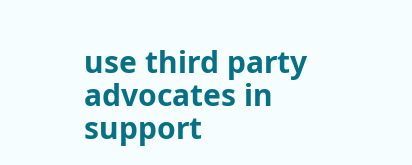use third party advocates in support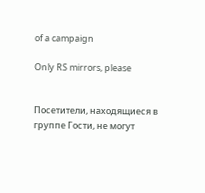of a campaign

Only RS mirrors, please


Посетители, находящиеся в группе Гости, не могут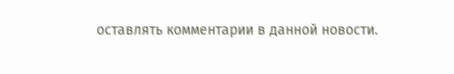оставлять комментарии в данной новости.